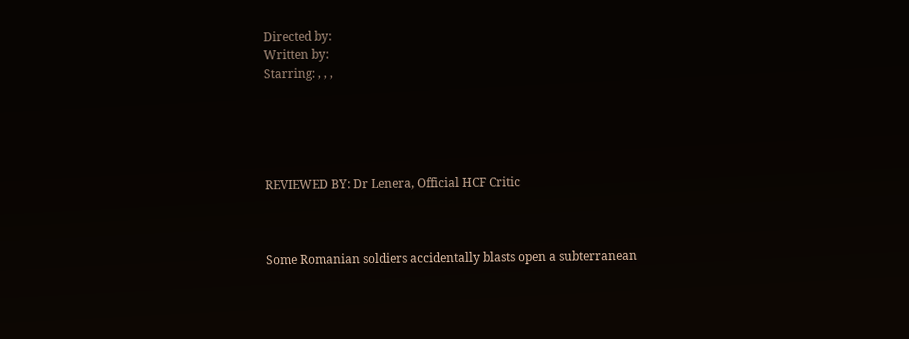Directed by:
Written by:
Starring: , , ,





REVIEWED BY: Dr Lenera, Official HCF Critic



Some Romanian soldiers accidentally blasts open a subterranean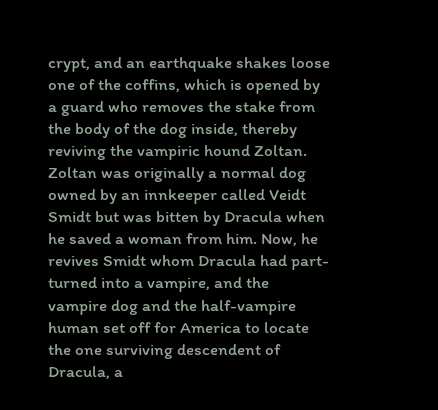crypt, and an earthquake shakes loose one of the coffins, which is opened by a guard who removes the stake from the body of the dog inside, thereby reviving the vampiric hound Zoltan. Zoltan was originally a normal dog owned by an innkeeper called Veidt Smidt but was bitten by Dracula when he saved a woman from him. Now, he revives Smidt whom Dracula had part-turned into a vampire, and the vampire dog and the half-vampire human set off for America to locate the one surviving descendent of Dracula, a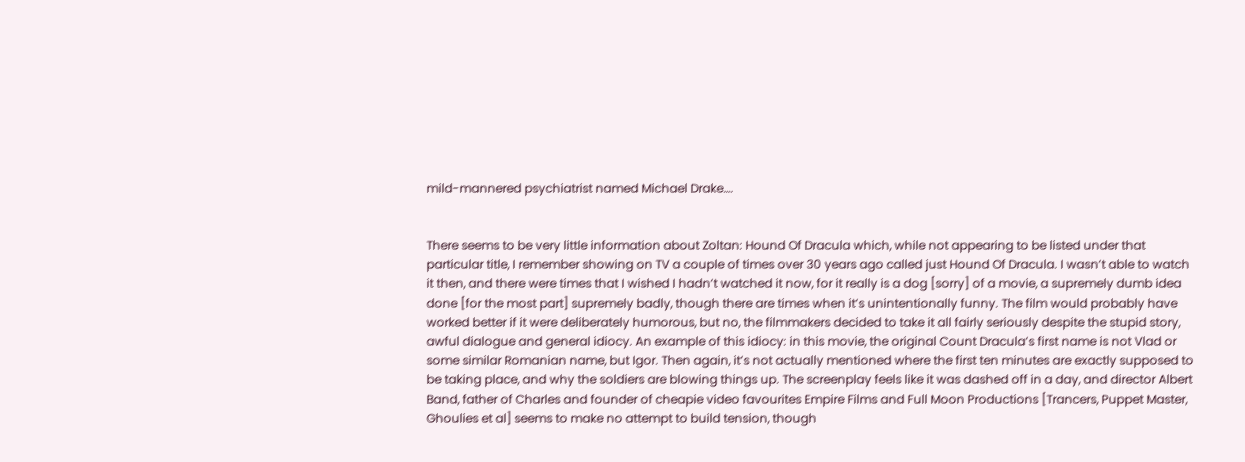mild-mannered psychiatrist named Michael Drake….


There seems to be very little information about Zoltan: Hound Of Dracula which, while not appearing to be listed under that particular title, I remember showing on TV a couple of times over 30 years ago called just Hound Of Dracula. I wasn’t able to watch it then, and there were times that I wished I hadn’t watched it now, for it really is a dog [sorry] of a movie, a supremely dumb idea done [for the most part] supremely badly, though there are times when it’s unintentionally funny. The film would probably have worked better if it were deliberately humorous, but no, the filmmakers decided to take it all fairly seriously despite the stupid story, awful dialogue and general idiocy. An example of this idiocy: in this movie, the original Count Dracula’s first name is not Vlad or some similar Romanian name, but Igor. Then again, it’s not actually mentioned where the first ten minutes are exactly supposed to be taking place, and why the soldiers are blowing things up. The screenplay feels like it was dashed off in a day, and director Albert Band, father of Charles and founder of cheapie video favourites Empire Films and Full Moon Productions [Trancers, Puppet Master, Ghoulies et al] seems to make no attempt to build tension, though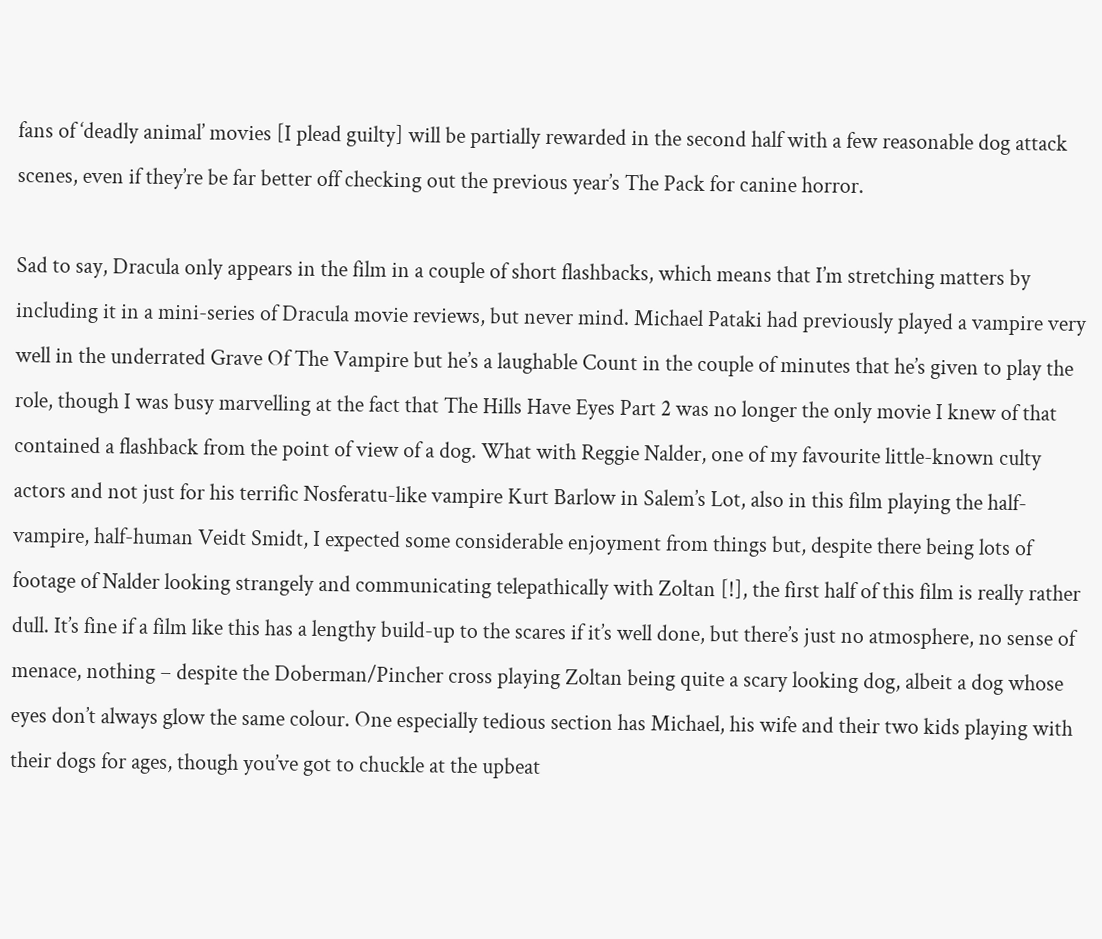fans of ‘deadly animal’ movies [I plead guilty] will be partially rewarded in the second half with a few reasonable dog attack scenes, even if they’re be far better off checking out the previous year’s The Pack for canine horror.

Sad to say, Dracula only appears in the film in a couple of short flashbacks, which means that I’m stretching matters by including it in a mini-series of Dracula movie reviews, but never mind. Michael Pataki had previously played a vampire very well in the underrated Grave Of The Vampire but he’s a laughable Count in the couple of minutes that he’s given to play the role, though I was busy marvelling at the fact that The Hills Have Eyes Part 2 was no longer the only movie I knew of that contained a flashback from the point of view of a dog. What with Reggie Nalder, one of my favourite little-known culty actors and not just for his terrific Nosferatu-like vampire Kurt Barlow in Salem’s Lot, also in this film playing the half-vampire, half-human Veidt Smidt, I expected some considerable enjoyment from things but, despite there being lots of footage of Nalder looking strangely and communicating telepathically with Zoltan [!], the first half of this film is really rather dull. It’s fine if a film like this has a lengthy build-up to the scares if it’s well done, but there’s just no atmosphere, no sense of menace, nothing – despite the Doberman/Pincher cross playing Zoltan being quite a scary looking dog, albeit a dog whose eyes don’t always glow the same colour. One especially tedious section has Michael, his wife and their two kids playing with their dogs for ages, though you’ve got to chuckle at the upbeat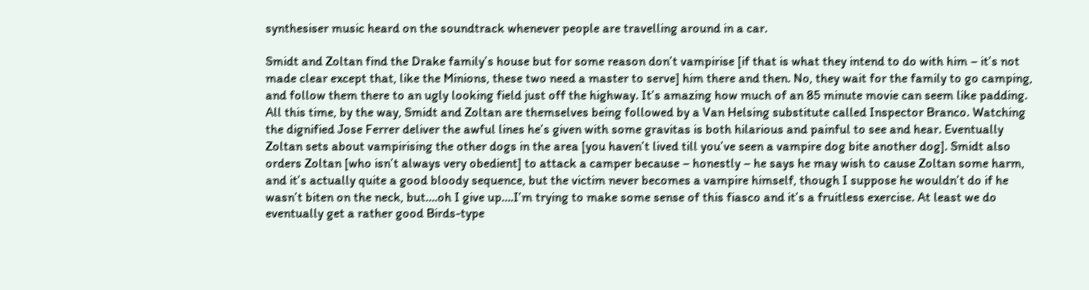synthesiser music heard on the soundtrack whenever people are travelling around in a car.

Smidt and Zoltan find the Drake family’s house but for some reason don’t vampirise [if that is what they intend to do with him – it’s not made clear except that, like the Minions, these two need a master to serve] him there and then. No, they wait for the family to go camping, and follow them there to an ugly looking field just off the highway. It’s amazing how much of an 85 minute movie can seem like padding. All this time, by the way, Smidt and Zoltan are themselves being followed by a Van Helsing substitute called Inspector Branco. Watching the dignified Jose Ferrer deliver the awful lines he’s given with some gravitas is both hilarious and painful to see and hear. Eventually Zoltan sets about vampirising the other dogs in the area [you haven’t lived till you’ve seen a vampire dog bite another dog]. Smidt also orders Zoltan [who isn’t always very obedient] to attack a camper because – honestly – he says he may wish to cause Zoltan some harm, and it’s actually quite a good bloody sequence, but the victim never becomes a vampire himself, though I suppose he wouldn’t do if he wasn’t biten on the neck, but….oh I give up….I’m trying to make some sense of this fiasco and it’s a fruitless exercise. At least we do eventually get a rather good Birds-type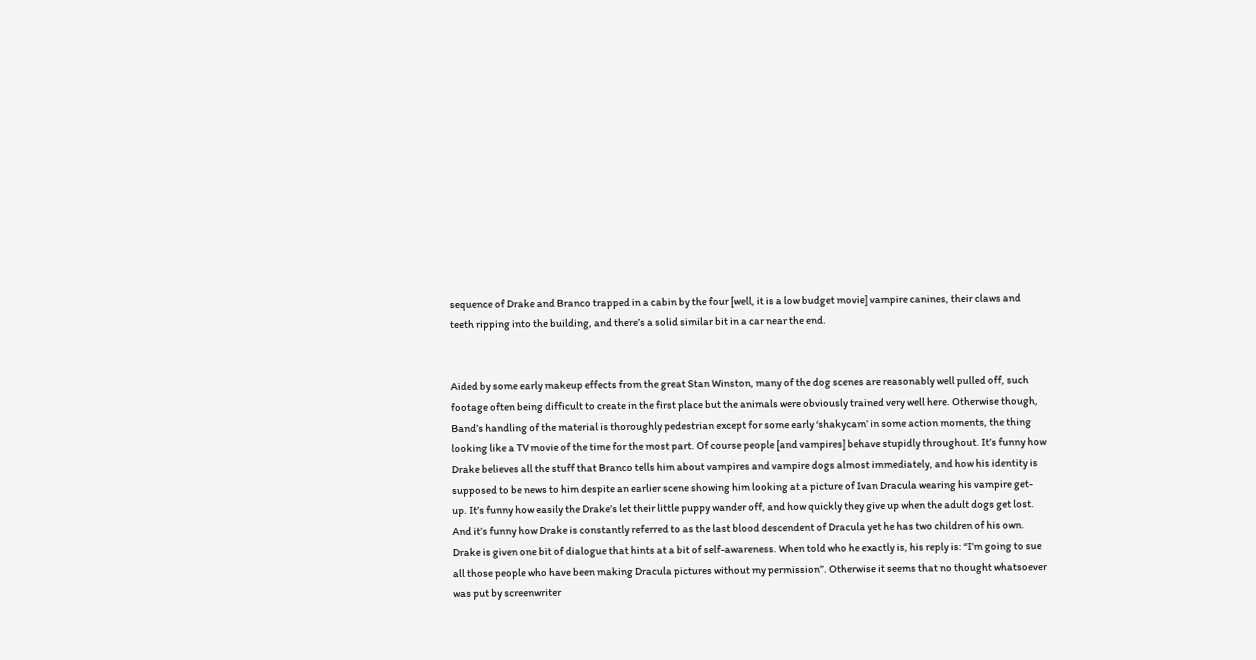sequence of Drake and Branco trapped in a cabin by the four [well, it is a low budget movie] vampire canines, their claws and teeth ripping into the building, and there’s a solid similar bit in a car near the end.


Aided by some early makeup effects from the great Stan Winston, many of the dog scenes are reasonably well pulled off, such footage often being difficult to create in the first place but the animals were obviously trained very well here. Otherwise though, Band’s handling of the material is thoroughly pedestrian except for some early ‘shakycam’ in some action moments, the thing looking like a TV movie of the time for the most part. Of course people [and vampires] behave stupidly throughout. It’s funny how Drake believes all the stuff that Branco tells him about vampires and vampire dogs almost immediately, and how his identity is supposed to be news to him despite an earlier scene showing him looking at a picture of Ivan Dracula wearing his vampire get-up. It’s funny how easily the Drake’s let their little puppy wander off, and how quickly they give up when the adult dogs get lost. And it’s funny how Drake is constantly referred to as the last blood descendent of Dracula yet he has two children of his own. Drake is given one bit of dialogue that hints at a bit of self-awareness. When told who he exactly is, his reply is: “I’m going to sue all those people who have been making Dracula pictures without my permission”. Otherwise it seems that no thought whatsoever was put by screenwriter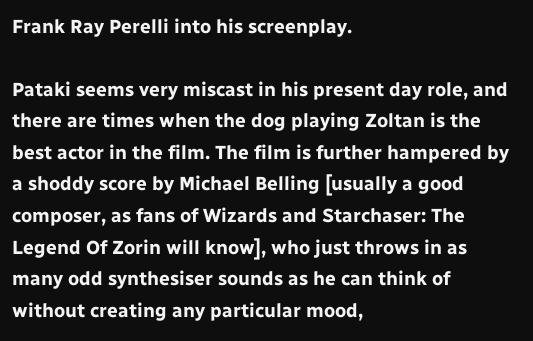Frank Ray Perelli into his screenplay.

Pataki seems very miscast in his present day role, and there are times when the dog playing Zoltan is the best actor in the film. The film is further hampered by a shoddy score by Michael Belling [usually a good composer, as fans of Wizards and Starchaser: The Legend Of Zorin will know], who just throws in as many odd synthesiser sounds as he can think of without creating any particular mood,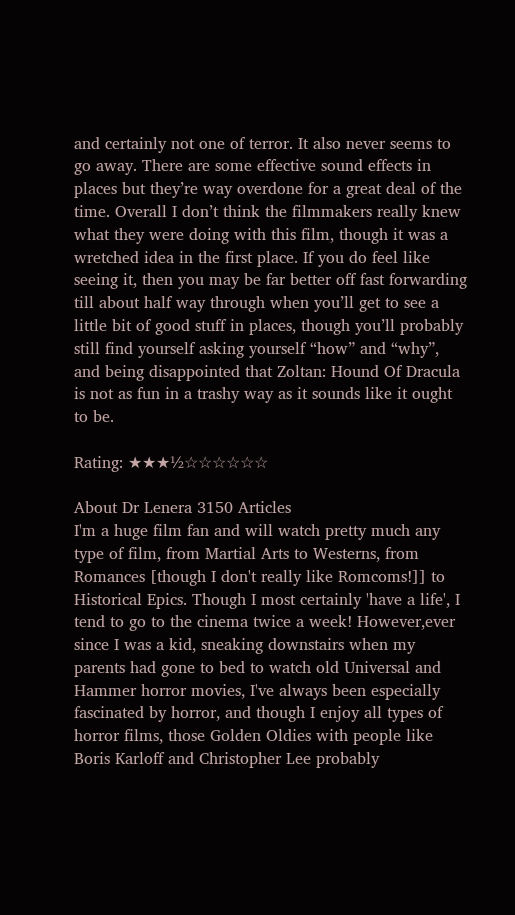and certainly not one of terror. It also never seems to go away. There are some effective sound effects in places but they’re way overdone for a great deal of the time. Overall I don’t think the filmmakers really knew what they were doing with this film, though it was a wretched idea in the first place. If you do feel like seeing it, then you may be far better off fast forwarding till about half way through when you’ll get to see a little bit of good stuff in places, though you’ll probably still find yourself asking yourself “how” and “why”, and being disappointed that Zoltan: Hound Of Dracula is not as fun in a trashy way as it sounds like it ought to be.

Rating: ★★★½☆☆☆☆☆☆

About Dr Lenera 3150 Articles
I'm a huge film fan and will watch pretty much any type of film, from Martial Arts to Westerns, from Romances [though I don't really like Romcoms!]] to Historical Epics. Though I most certainly 'have a life', I tend to go to the cinema twice a week! However,ever since I was a kid, sneaking downstairs when my parents had gone to bed to watch old Universal and Hammer horror movies, I've always been especially fascinated by horror, and though I enjoy all types of horror films, those Golden Oldies with people like Boris Karloff and Christopher Lee probably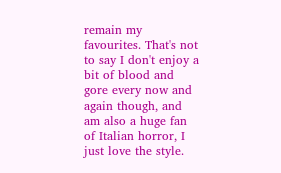remain my favourites. That's not to say I don't enjoy a bit of blood and gore every now and again though, and am also a huge fan of Italian horror, I just love the style.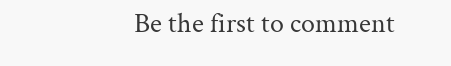Be the first to comment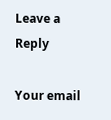Leave a Reply

Your email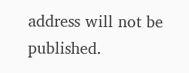address will not be published.